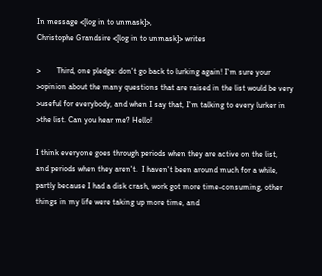In message <[log in to unmask]>,
Christophe Grandsire <[log in to unmask]> writes

>        Third, one pledge: don't go back to lurking again! I'm sure your
>opinion about the many questions that are raised in the list would be very
>useful for everybody, and when I say that, I'm talking to every lurker in
>the list. Can you hear me? Hello!

I think everyone goes through periods when they are active on the list,
and periods when they aren't.  I haven't been around much for a while,
partly because I had a disk crash, work got more time-consuming, other
things in my life were taking up more time, and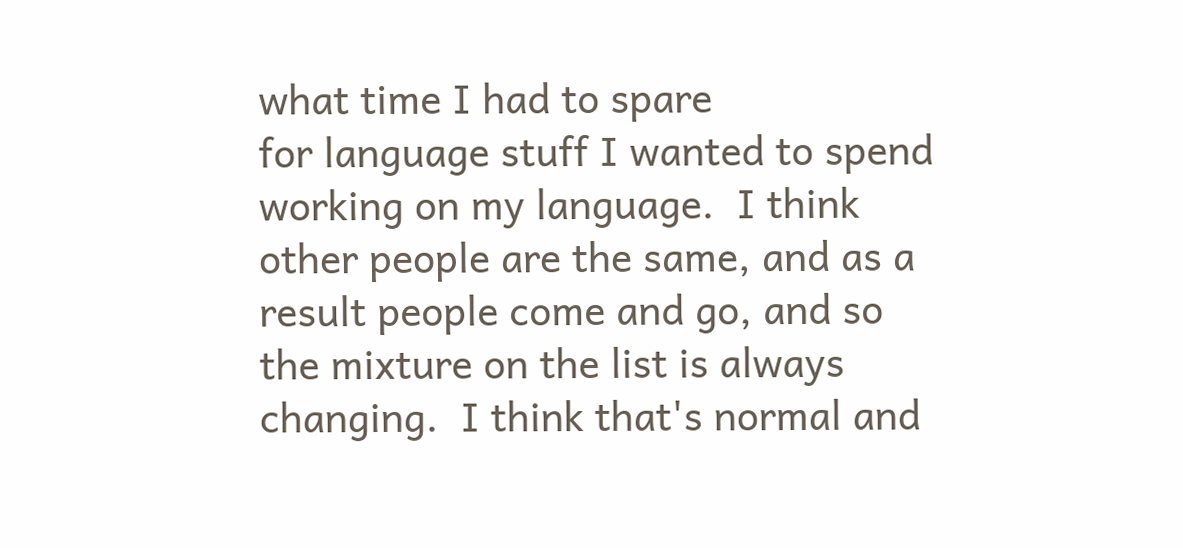what time I had to spare
for language stuff I wanted to spend working on my language.  I think
other people are the same, and as a result people come and go, and so
the mixture on the list is always changing.  I think that's normal and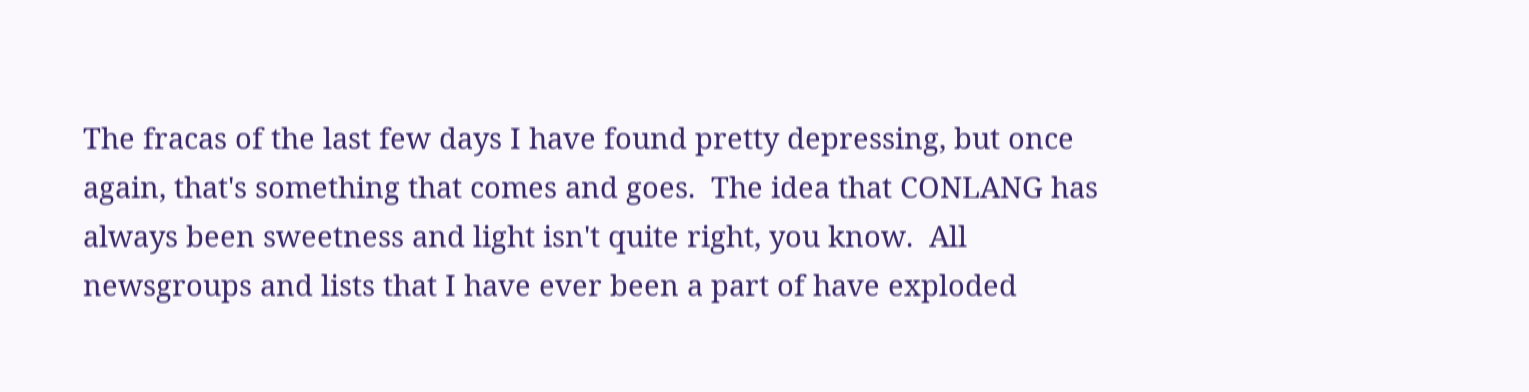The fracas of the last few days I have found pretty depressing, but once
again, that's something that comes and goes.  The idea that CONLANG has
always been sweetness and light isn't quite right, you know.  All
newsgroups and lists that I have ever been a part of have exploded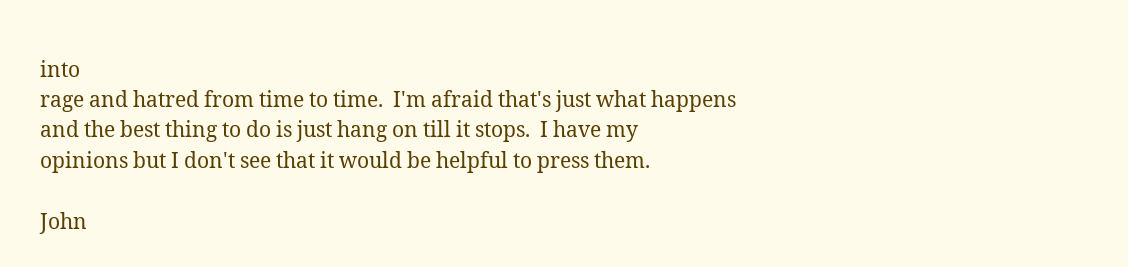into
rage and hatred from time to time.  I'm afraid that's just what happens
and the best thing to do is just hang on till it stops.  I have my
opinions but I don't see that it would be helpful to press them.

John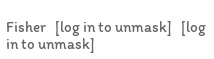Fisher   [log in to unmask]   [log in to unmask]